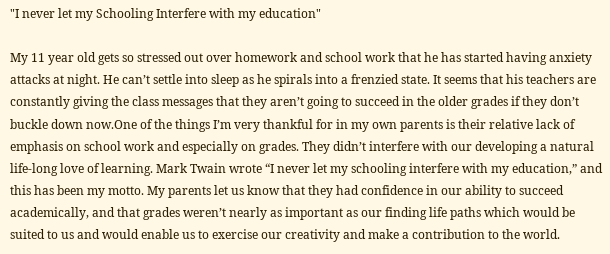"I never let my Schooling Interfere with my education"

My 11 year old gets so stressed out over homework and school work that he has started having anxiety attacks at night. He can’t settle into sleep as he spirals into a frenzied state. It seems that his teachers are constantly giving the class messages that they aren’t going to succeed in the older grades if they don’t buckle down now.One of the things I’m very thankful for in my own parents is their relative lack of emphasis on school work and especially on grades. They didn’t interfere with our developing a natural life-long love of learning. Mark Twain wrote “I never let my schooling interfere with my education,” and this has been my motto. My parents let us know that they had confidence in our ability to succeed academically, and that grades weren’t nearly as important as our finding life paths which would be suited to us and would enable us to exercise our creativity and make a contribution to the world.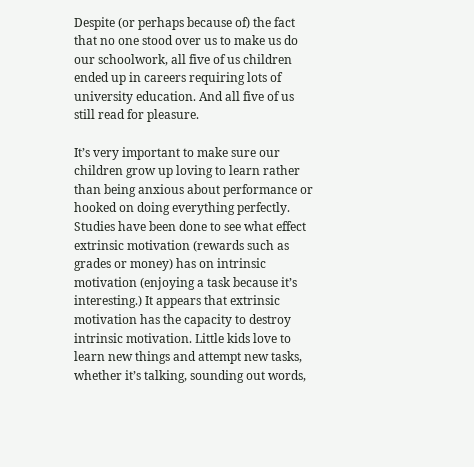Despite (or perhaps because of) the fact that no one stood over us to make us do our schoolwork, all five of us children ended up in careers requiring lots of university education. And all five of us still read for pleasure.

It’s very important to make sure our children grow up loving to learn rather than being anxious about performance or hooked on doing everything perfectly. Studies have been done to see what effect extrinsic motivation (rewards such as grades or money) has on intrinsic motivation (enjoying a task because it’s interesting.) It appears that extrinsic motivation has the capacity to destroy intrinsic motivation. Little kids love to learn new things and attempt new tasks, whether it’s talking, sounding out words,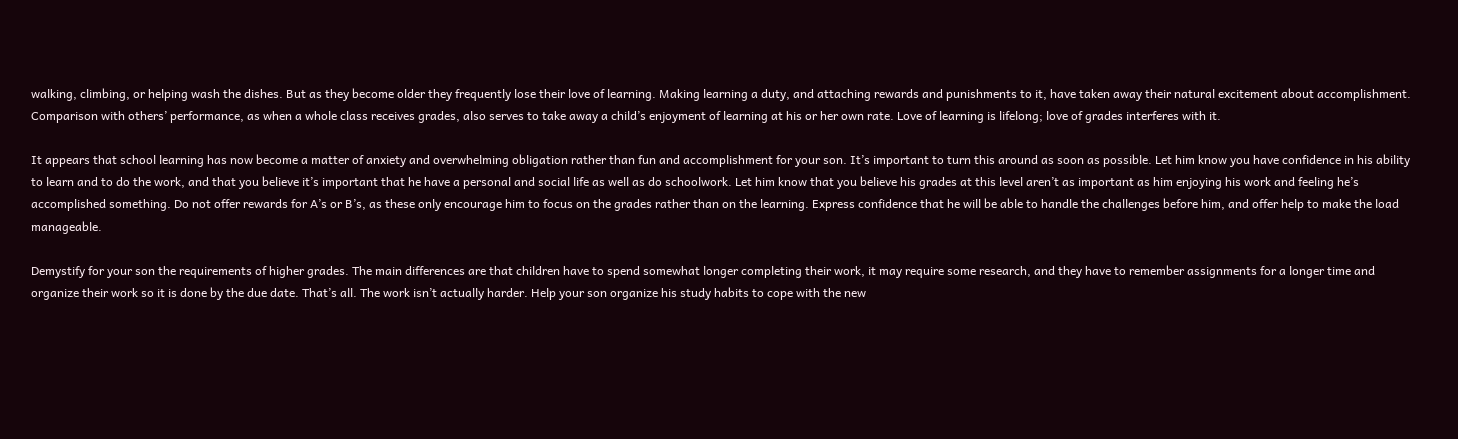walking, climbing, or helping wash the dishes. But as they become older they frequently lose their love of learning. Making learning a duty, and attaching rewards and punishments to it, have taken away their natural excitement about accomplishment. Comparison with others’ performance, as when a whole class receives grades, also serves to take away a child’s enjoyment of learning at his or her own rate. Love of learning is lifelong; love of grades interferes with it.

It appears that school learning has now become a matter of anxiety and overwhelming obligation rather than fun and accomplishment for your son. It’s important to turn this around as soon as possible. Let him know you have confidence in his ability to learn and to do the work, and that you believe it’s important that he have a personal and social life as well as do schoolwork. Let him know that you believe his grades at this level aren’t as important as him enjoying his work and feeling he’s accomplished something. Do not offer rewards for A’s or B’s, as these only encourage him to focus on the grades rather than on the learning. Express confidence that he will be able to handle the challenges before him, and offer help to make the load manageable.

Demystify for your son the requirements of higher grades. The main differences are that children have to spend somewhat longer completing their work, it may require some research, and they have to remember assignments for a longer time and organize their work so it is done by the due date. That’s all. The work isn’t actually harder. Help your son organize his study habits to cope with the new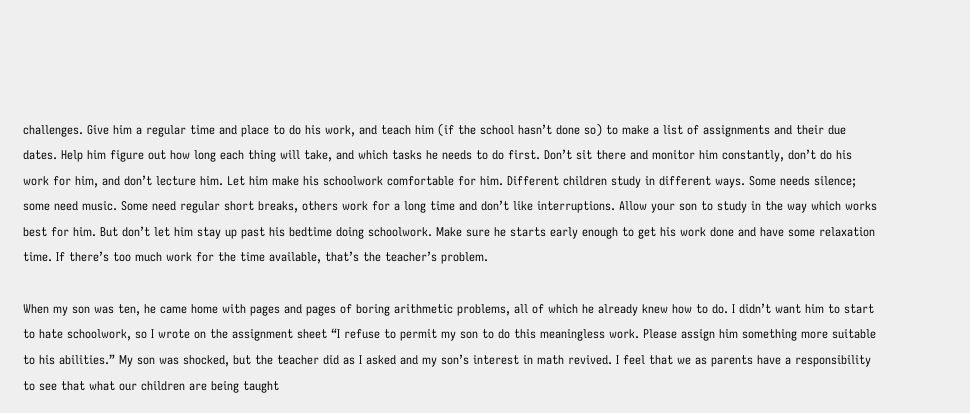challenges. Give him a regular time and place to do his work, and teach him (if the school hasn’t done so) to make a list of assignments and their due dates. Help him figure out how long each thing will take, and which tasks he needs to do first. Don’t sit there and monitor him constantly, don’t do his work for him, and don’t lecture him. Let him make his schoolwork comfortable for him. Different children study in different ways. Some needs silence; some need music. Some need regular short breaks, others work for a long time and don’t like interruptions. Allow your son to study in the way which works best for him. But don’t let him stay up past his bedtime doing schoolwork. Make sure he starts early enough to get his work done and have some relaxation time. If there’s too much work for the time available, that’s the teacher’s problem.

When my son was ten, he came home with pages and pages of boring arithmetic problems, all of which he already knew how to do. I didn’t want him to start to hate schoolwork, so I wrote on the assignment sheet “I refuse to permit my son to do this meaningless work. Please assign him something more suitable to his abilities.” My son was shocked, but the teacher did as I asked and my son’s interest in math revived. I feel that we as parents have a responsibility to see that what our children are being taught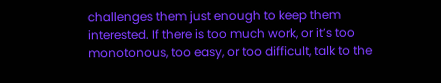challenges them just enough to keep them interested. If there is too much work, or it’s too monotonous, too easy, or too difficult, talk to the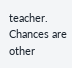teacher. Chances are other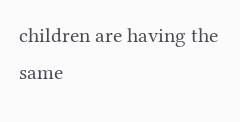children are having the same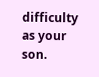difficulty as your son.